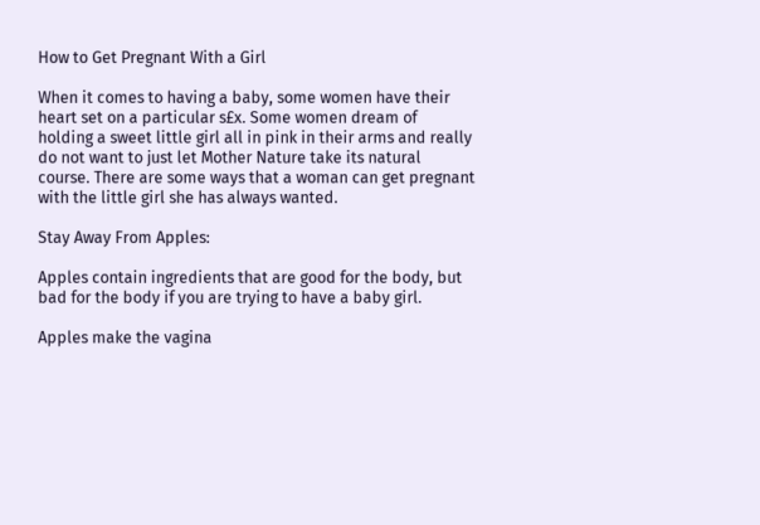How to Get Pregnant With a Girl

When it comes to having a baby, some women have their heart set on a particular s£x. Some women dream of holding a sweet little girl all in pink in their arms and really do not want to just let Mother Nature take its natural course. There are some ways that a woman can get pregnant with the little girl she has always wanted.

Stay Away From Apples:

Apples contain ingredients that are good for the body, but bad for the body if you are trying to have a baby girl.

Apples make the vagina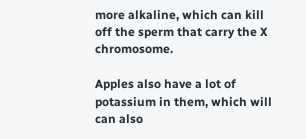more alkaline, which can kill off the sperm that carry the X chromosome.

Apples also have a lot of potassium in them, which will can also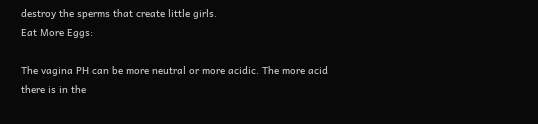destroy the sperms that create little girls.
Eat More Eggs:

The vagina PH can be more neutral or more acidic. The more acid there is in the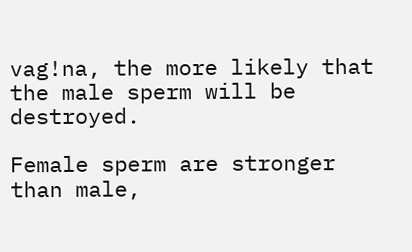vag!na, the more likely that the male sperm will be destroyed.

Female sperm are stronger than male,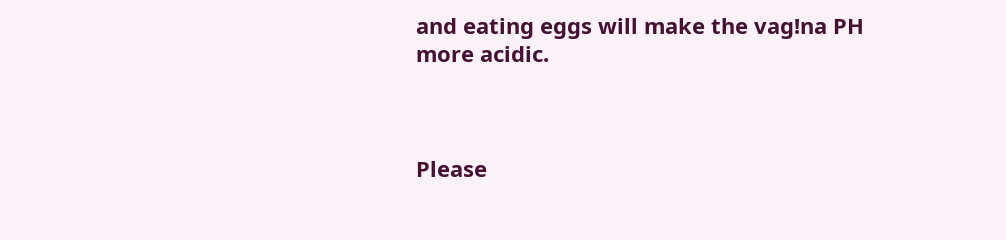and eating eggs will make the vag!na PH more acidic.



Please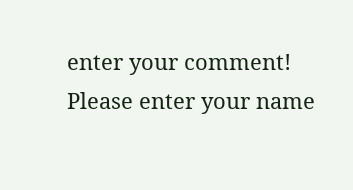enter your comment!
Please enter your name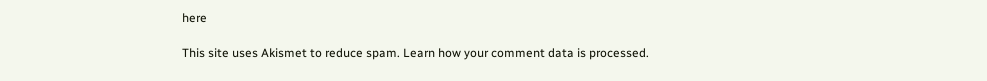here

This site uses Akismet to reduce spam. Learn how your comment data is processed.